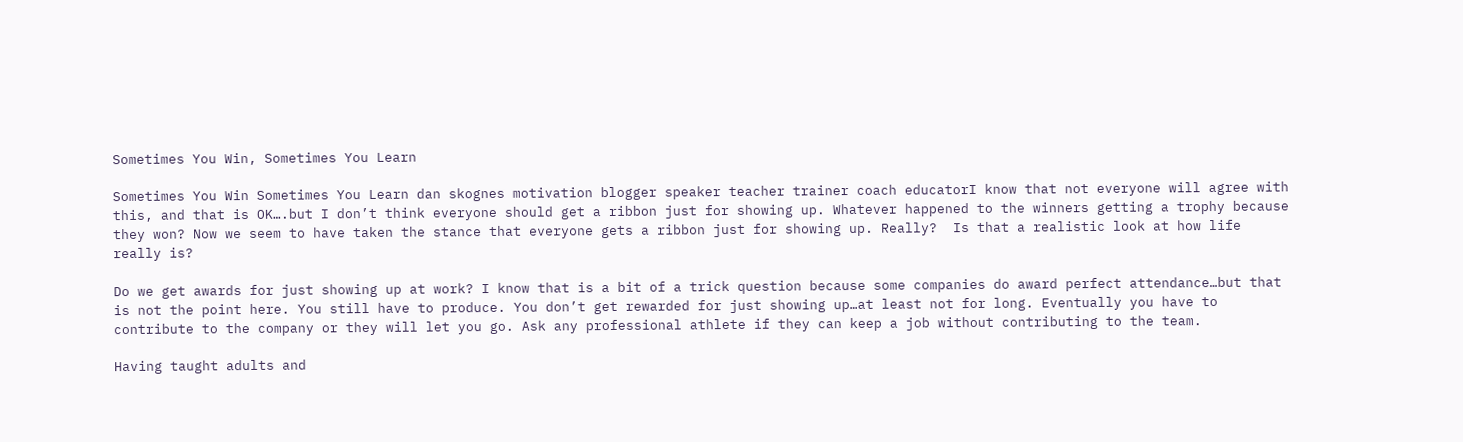Sometimes You Win, Sometimes You Learn

Sometimes You Win Sometimes You Learn dan skognes motivation blogger speaker teacher trainer coach educatorI know that not everyone will agree with this, and that is OK….but I don’t think everyone should get a ribbon just for showing up. Whatever happened to the winners getting a trophy because they won? Now we seem to have taken the stance that everyone gets a ribbon just for showing up. Really?  Is that a realistic look at how life really is?

Do we get awards for just showing up at work? I know that is a bit of a trick question because some companies do award perfect attendance…but that is not the point here. You still have to produce. You don’t get rewarded for just showing up…at least not for long. Eventually you have to contribute to the company or they will let you go. Ask any professional athlete if they can keep a job without contributing to the team.

Having taught adults and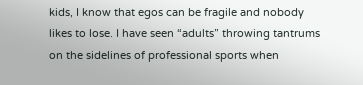kids, I know that egos can be fragile and nobody likes to lose. I have seen “adults” throwing tantrums on the sidelines of professional sports when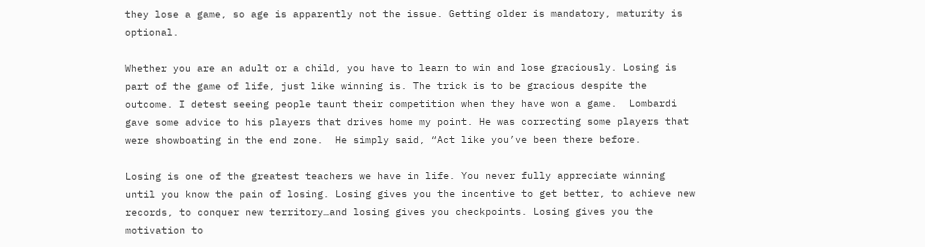they lose a game, so age is apparently not the issue. Getting older is mandatory, maturity is optional.

Whether you are an adult or a child, you have to learn to win and lose graciously. Losing is part of the game of life, just like winning is. The trick is to be gracious despite the outcome. I detest seeing people taunt their competition when they have won a game.  Lombardi gave some advice to his players that drives home my point. He was correcting some players that were showboating in the end zone.  He simply said, “Act like you’ve been there before.

Losing is one of the greatest teachers we have in life. You never fully appreciate winning until you know the pain of losing. Losing gives you the incentive to get better, to achieve new records, to conquer new territory…and losing gives you checkpoints. Losing gives you the motivation to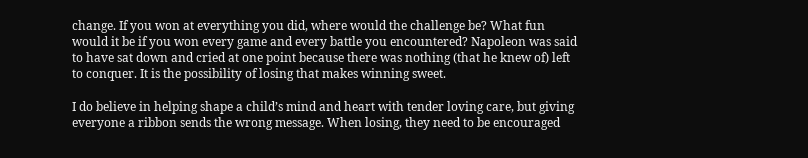change. If you won at everything you did, where would the challenge be? What fun would it be if you won every game and every battle you encountered? Napoleon was said to have sat down and cried at one point because there was nothing (that he knew of) left to conquer. It is the possibility of losing that makes winning sweet.

I do believe in helping shape a child’s mind and heart with tender loving care, but giving everyone a ribbon sends the wrong message. When losing, they need to be encouraged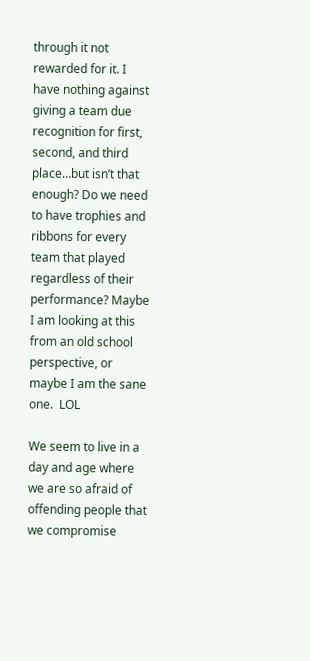through it not rewarded for it. I have nothing against giving a team due recognition for first, second, and third place…but isn’t that enough? Do we need to have trophies and ribbons for every team that played regardless of their performance? Maybe I am looking at this from an old school perspective, or maybe I am the sane one.  LOL

We seem to live in a day and age where we are so afraid of offending people that we compromise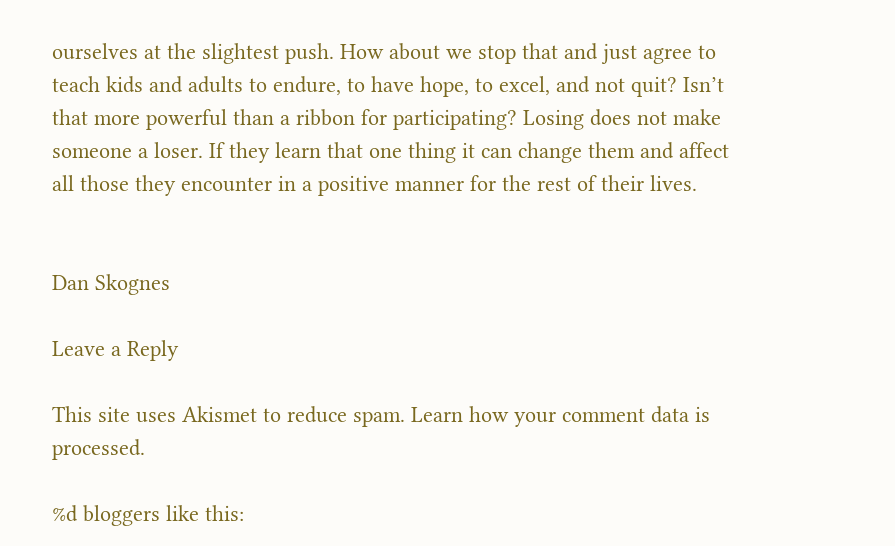ourselves at the slightest push. How about we stop that and just agree to teach kids and adults to endure, to have hope, to excel, and not quit? Isn’t that more powerful than a ribbon for participating? Losing does not make someone a loser. If they learn that one thing it can change them and affect all those they encounter in a positive manner for the rest of their lives.


Dan Skognes

Leave a Reply

This site uses Akismet to reduce spam. Learn how your comment data is processed.

%d bloggers like this: